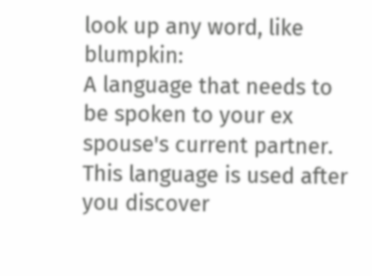look up any word, like blumpkin:
A language that needs to be spoken to your ex spouse's current partner. This language is used after you discover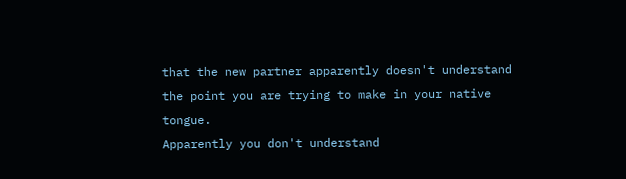that the new partner apparently doesn't understand the point you are trying to make in your native tongue.
Apparently you don't understand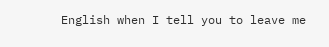English when I tell you to leave me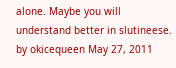alone. Maybe you will understand better in slutineese.
by okicequeen May 27, 2011